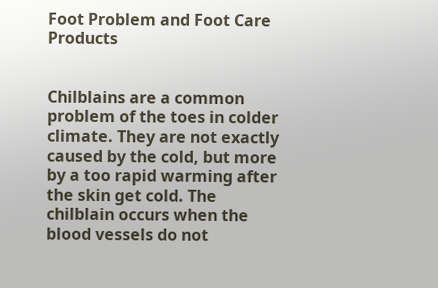Foot Problem and Foot Care Products


Chilblains are a common problem of the toes in colder climate. They are not exactly caused by the cold, but more by a too rapid warming after the skin get cold. The chilblain occurs when the blood vessels do not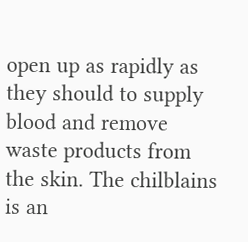open up as rapidly as they should to supply blood and remove waste products from the skin. The chilblains is an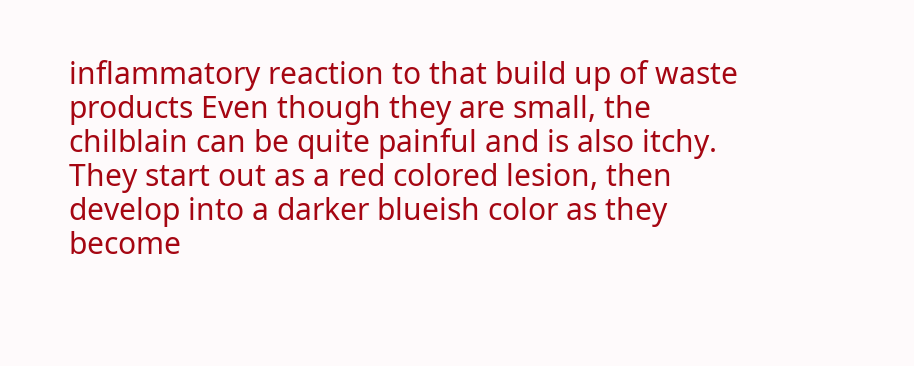inflammatory reaction to that build up of waste products Even though they are small, the chilblain can be quite painful and is also itchy. They start out as a red colored lesion, then develop into a darker blueish color as they become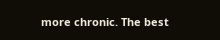more chronic. The best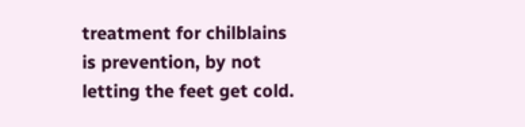treatment for chilblains is prevention, by not letting the feet get cold.